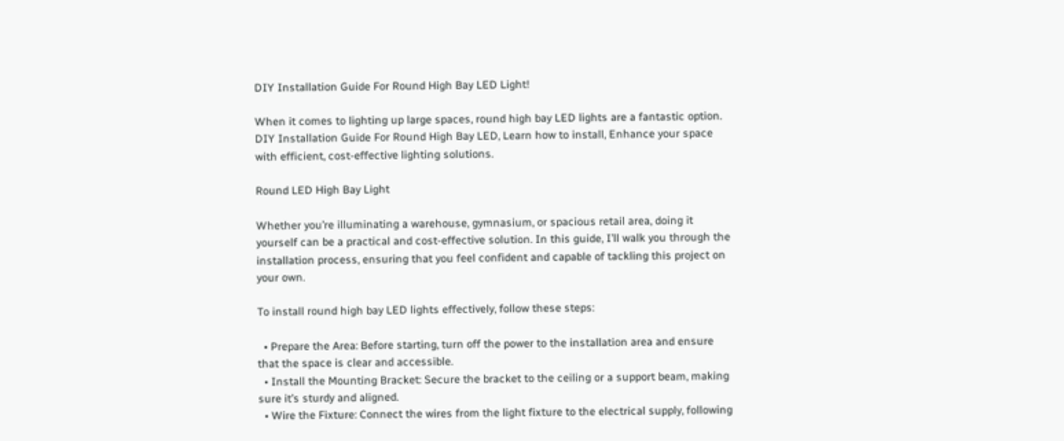DIY Installation Guide For Round High Bay LED Light!

When it comes to lighting up large spaces, round high bay LED lights are a fantastic option. DIY Installation Guide For Round High Bay LED, Learn how to install, Enhance your space with efficient, cost-effective lighting solutions.

Round LED High Bay Light

Whether you’re illuminating a warehouse, gymnasium, or spacious retail area, doing it yourself can be a practical and cost-effective solution. In this guide, I’ll walk you through the installation process, ensuring that you feel confident and capable of tackling this project on your own.

To install round high bay LED lights effectively, follow these steps:

  • Prepare the Area: Before starting, turn off the power to the installation area and ensure that the space is clear and accessible.
  • Install the Mounting Bracket: Secure the bracket to the ceiling or a support beam, making sure it’s sturdy and aligned.
  • Wire the Fixture: Connect the wires from the light fixture to the electrical supply, following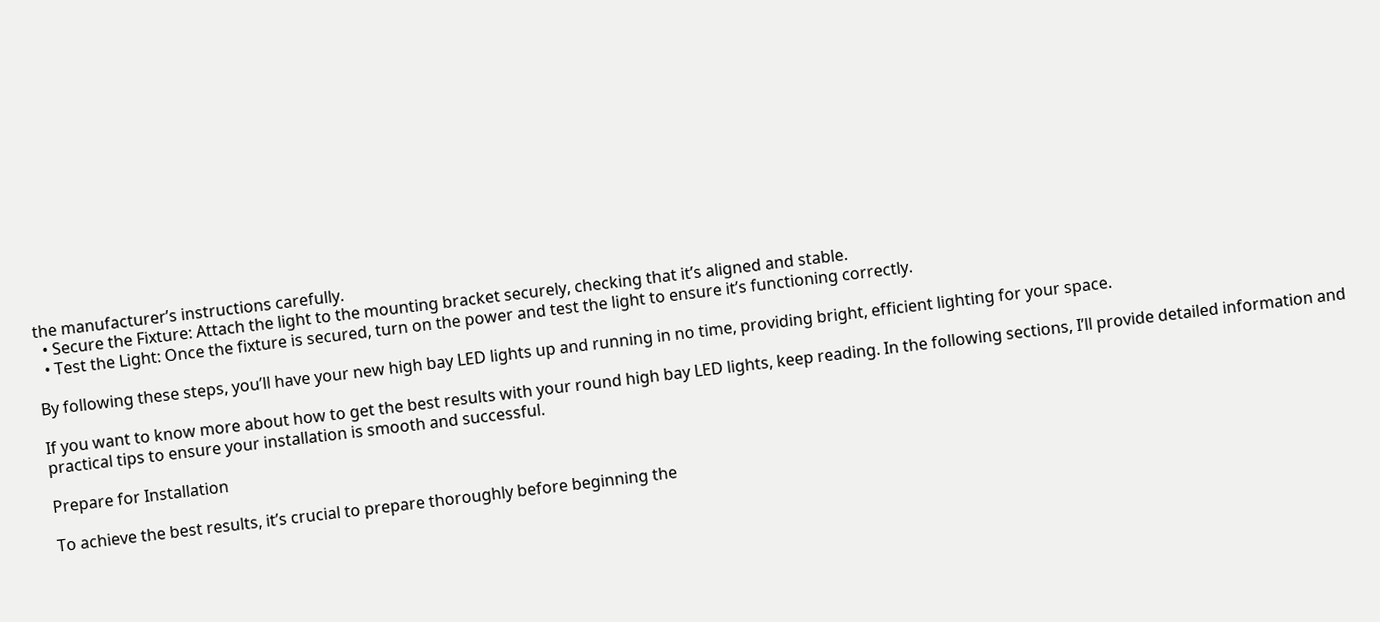the manufacturer’s instructions carefully.
  • Secure the Fixture: Attach the light to the mounting bracket securely, checking that it’s aligned and stable.
  • Test the Light: Once the fixture is secured, turn on the power and test the light to ensure it’s functioning correctly.

By following these steps, you’ll have your new high bay LED lights up and running in no time, providing bright, efficient lighting for your space.

If you want to know more about how to get the best results with your round high bay LED lights, keep reading. In the following sections, I’ll provide detailed information and practical tips to ensure your installation is smooth and successful.

Prepare for Installation

To achieve the best results, it’s crucial to prepare thoroughly before beginning the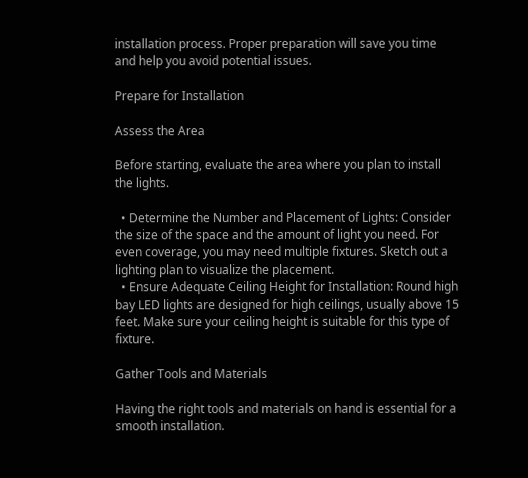installation process. Proper preparation will save you time and help you avoid potential issues.

Prepare for Installation

Assess the Area

Before starting, evaluate the area where you plan to install the lights.

  • Determine the Number and Placement of Lights: Consider the size of the space and the amount of light you need. For even coverage, you may need multiple fixtures. Sketch out a lighting plan to visualize the placement.
  • Ensure Adequate Ceiling Height for Installation: Round high bay LED lights are designed for high ceilings, usually above 15 feet. Make sure your ceiling height is suitable for this type of fixture.

Gather Tools and Materials

Having the right tools and materials on hand is essential for a smooth installation.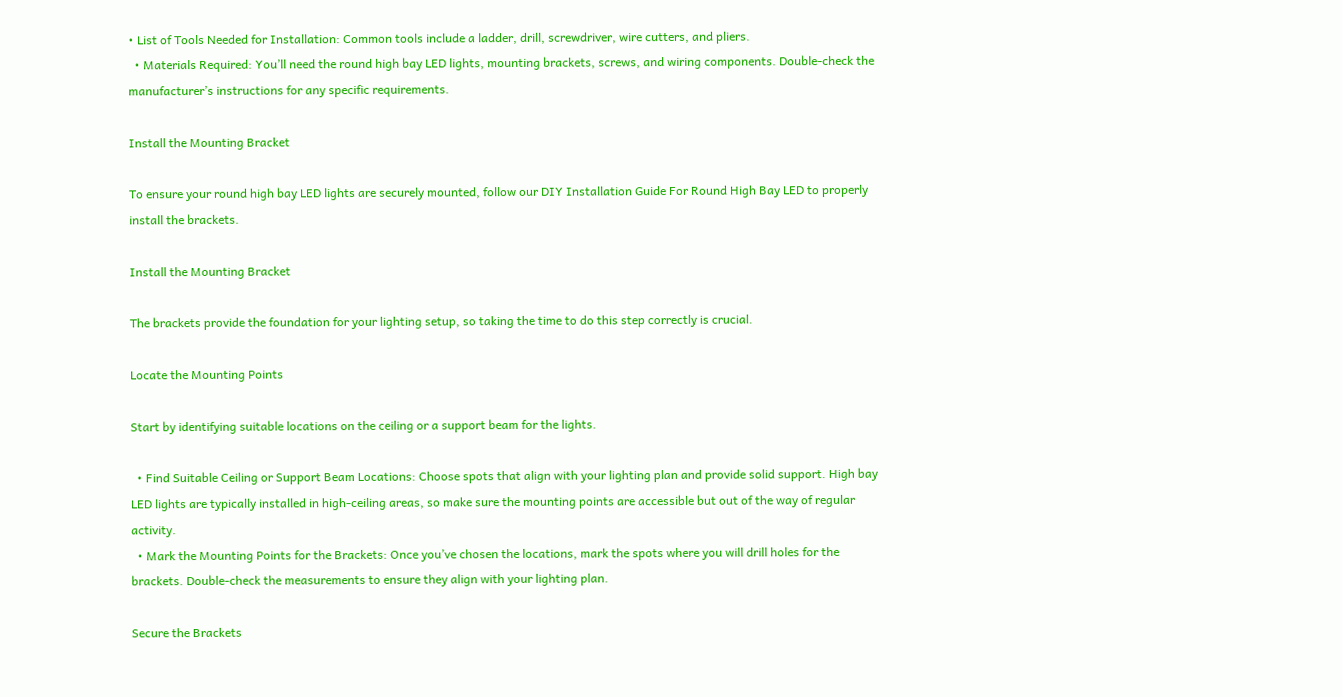• List of Tools Needed for Installation: Common tools include a ladder, drill, screwdriver, wire cutters, and pliers.
  • Materials Required: You’ll need the round high bay LED lights, mounting brackets, screws, and wiring components. Double-check the manufacturer’s instructions for any specific requirements.

Install the Mounting Bracket

To ensure your round high bay LED lights are securely mounted, follow our DIY Installation Guide For Round High Bay LED to properly install the brackets.

Install the Mounting Bracket

The brackets provide the foundation for your lighting setup, so taking the time to do this step correctly is crucial.

Locate the Mounting Points

Start by identifying suitable locations on the ceiling or a support beam for the lights.

  • Find Suitable Ceiling or Support Beam Locations: Choose spots that align with your lighting plan and provide solid support. High bay LED lights are typically installed in high-ceiling areas, so make sure the mounting points are accessible but out of the way of regular activity.
  • Mark the Mounting Points for the Brackets: Once you’ve chosen the locations, mark the spots where you will drill holes for the brackets. Double-check the measurements to ensure they align with your lighting plan.

Secure the Brackets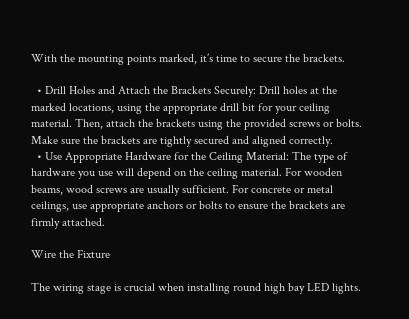With the mounting points marked, it’s time to secure the brackets.

  • Drill Holes and Attach the Brackets Securely: Drill holes at the marked locations, using the appropriate drill bit for your ceiling material. Then, attach the brackets using the provided screws or bolts. Make sure the brackets are tightly secured and aligned correctly.
  • Use Appropriate Hardware for the Ceiling Material: The type of hardware you use will depend on the ceiling material. For wooden beams, wood screws are usually sufficient. For concrete or metal ceilings, use appropriate anchors or bolts to ensure the brackets are firmly attached.

Wire the Fixture

The wiring stage is crucial when installing round high bay LED lights.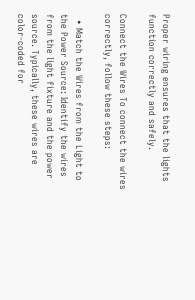Proper wiring ensures that the lights function correctly and safely.

Connect the Wires To connect the wires correctly, follow these steps:

  • Match the Wires from the Light to the Power Source: Identify the wires from the light fixture and the power source. Typically, these wires are color-coded for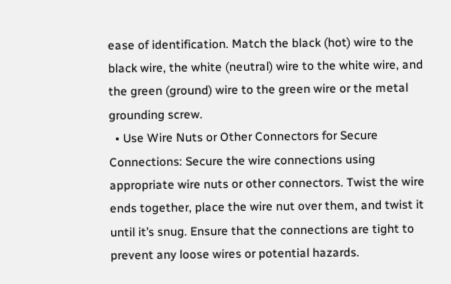ease of identification. Match the black (hot) wire to the black wire, the white (neutral) wire to the white wire, and the green (ground) wire to the green wire or the metal grounding screw.
  • Use Wire Nuts or Other Connectors for Secure Connections: Secure the wire connections using appropriate wire nuts or other connectors. Twist the wire ends together, place the wire nut over them, and twist it until it’s snug. Ensure that the connections are tight to prevent any loose wires or potential hazards.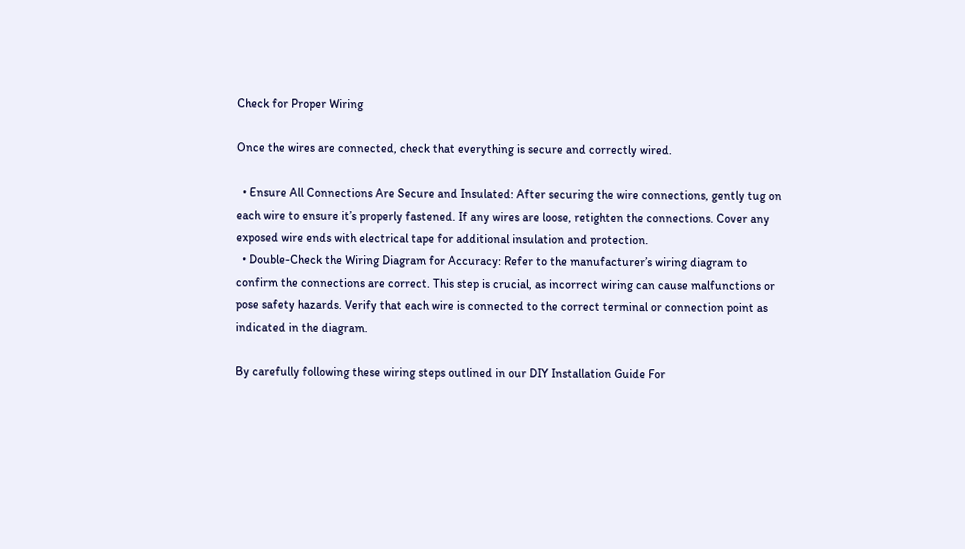Check for Proper Wiring

Once the wires are connected, check that everything is secure and correctly wired.

  • Ensure All Connections Are Secure and Insulated: After securing the wire connections, gently tug on each wire to ensure it’s properly fastened. If any wires are loose, retighten the connections. Cover any exposed wire ends with electrical tape for additional insulation and protection.
  • Double-Check the Wiring Diagram for Accuracy: Refer to the manufacturer’s wiring diagram to confirm the connections are correct. This step is crucial, as incorrect wiring can cause malfunctions or pose safety hazards. Verify that each wire is connected to the correct terminal or connection point as indicated in the diagram.

By carefully following these wiring steps outlined in our DIY Installation Guide For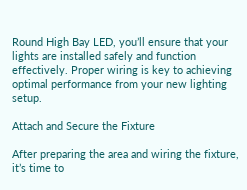Round High Bay LED, you’ll ensure that your lights are installed safely and function effectively. Proper wiring is key to achieving optimal performance from your new lighting setup.

Attach and Secure the Fixture

After preparing the area and wiring the fixture, it’s time to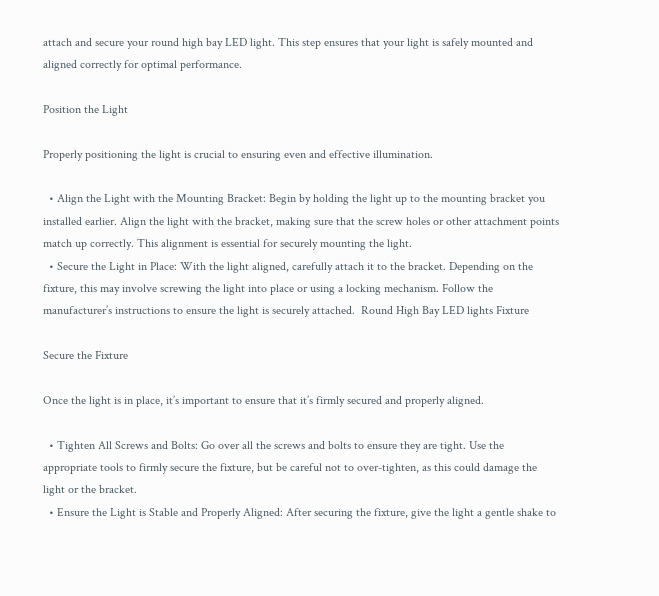attach and secure your round high bay LED light. This step ensures that your light is safely mounted and aligned correctly for optimal performance.

Position the Light

Properly positioning the light is crucial to ensuring even and effective illumination.

  • Align the Light with the Mounting Bracket: Begin by holding the light up to the mounting bracket you installed earlier. Align the light with the bracket, making sure that the screw holes or other attachment points match up correctly. This alignment is essential for securely mounting the light.
  • Secure the Light in Place: With the light aligned, carefully attach it to the bracket. Depending on the fixture, this may involve screwing the light into place or using a locking mechanism. Follow the manufacturer’s instructions to ensure the light is securely attached.  Round High Bay LED lights Fixture

Secure the Fixture

Once the light is in place, it’s important to ensure that it’s firmly secured and properly aligned.

  • Tighten All Screws and Bolts: Go over all the screws and bolts to ensure they are tight. Use the appropriate tools to firmly secure the fixture, but be careful not to over-tighten, as this could damage the light or the bracket.
  • Ensure the Light is Stable and Properly Aligned: After securing the fixture, give the light a gentle shake to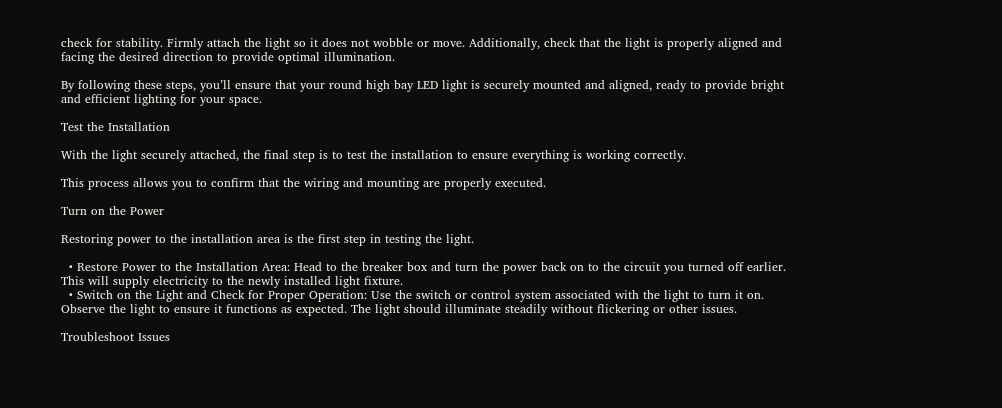check for stability. Firmly attach the light so it does not wobble or move. Additionally, check that the light is properly aligned and facing the desired direction to provide optimal illumination.

By following these steps, you’ll ensure that your round high bay LED light is securely mounted and aligned, ready to provide bright and efficient lighting for your space.

Test the Installation

With the light securely attached, the final step is to test the installation to ensure everything is working correctly.

This process allows you to confirm that the wiring and mounting are properly executed.

Turn on the Power

Restoring power to the installation area is the first step in testing the light.

  • Restore Power to the Installation Area: Head to the breaker box and turn the power back on to the circuit you turned off earlier. This will supply electricity to the newly installed light fixture.
  • Switch on the Light and Check for Proper Operation: Use the switch or control system associated with the light to turn it on. Observe the light to ensure it functions as expected. The light should illuminate steadily without flickering or other issues.

Troubleshoot Issues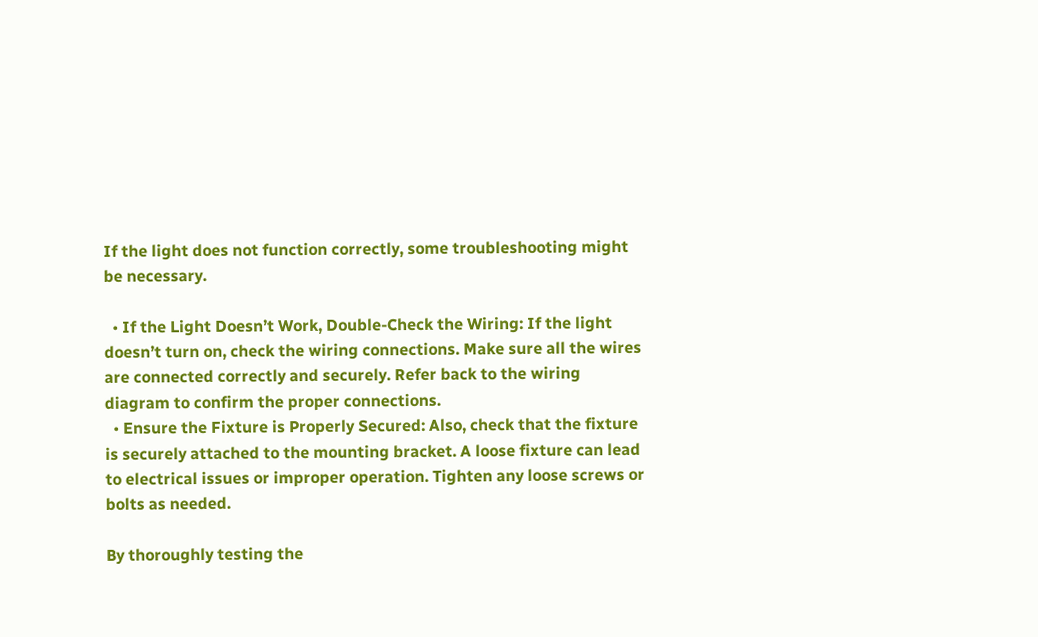If the light does not function correctly, some troubleshooting might be necessary.

  • If the Light Doesn’t Work, Double-Check the Wiring: If the light doesn’t turn on, check the wiring connections. Make sure all the wires are connected correctly and securely. Refer back to the wiring diagram to confirm the proper connections.
  • Ensure the Fixture is Properly Secured: Also, check that the fixture is securely attached to the mounting bracket. A loose fixture can lead to electrical issues or improper operation. Tighten any loose screws or bolts as needed.

By thoroughly testing the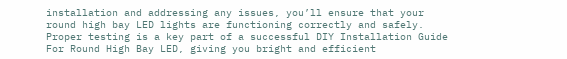installation and addressing any issues, you’ll ensure that your round high bay LED lights are functioning correctly and safely. Proper testing is a key part of a successful DIY Installation Guide For Round High Bay LED, giving you bright and efficient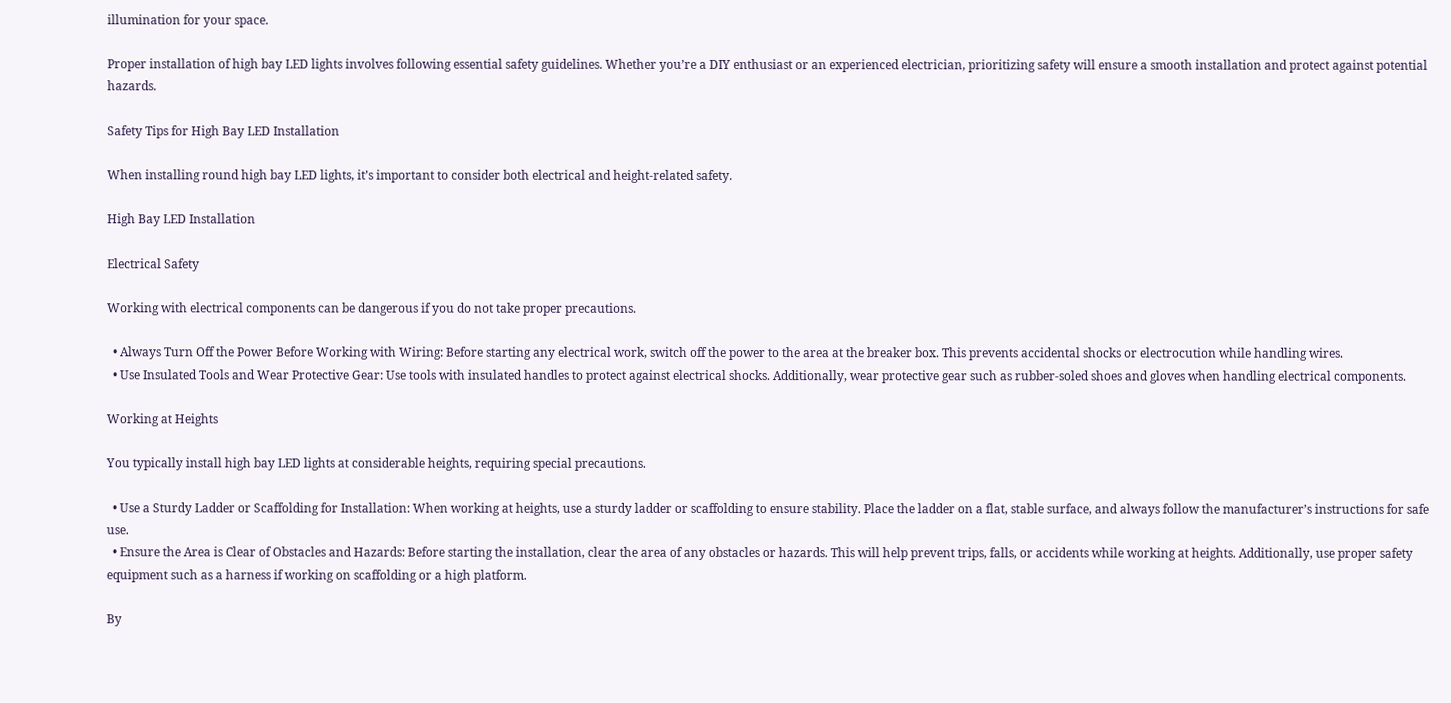illumination for your space.

Proper installation of high bay LED lights involves following essential safety guidelines. Whether you’re a DIY enthusiast or an experienced electrician, prioritizing safety will ensure a smooth installation and protect against potential hazards.

Safety Tips for High Bay LED Installation

When installing round high bay LED lights, it’s important to consider both electrical and height-related safety.

High Bay LED Installation

Electrical Safety

Working with electrical components can be dangerous if you do not take proper precautions.

  • Always Turn Off the Power Before Working with Wiring: Before starting any electrical work, switch off the power to the area at the breaker box. This prevents accidental shocks or electrocution while handling wires.
  • Use Insulated Tools and Wear Protective Gear: Use tools with insulated handles to protect against electrical shocks. Additionally, wear protective gear such as rubber-soled shoes and gloves when handling electrical components.

Working at Heights

You typically install high bay LED lights at considerable heights, requiring special precautions.

  • Use a Sturdy Ladder or Scaffolding for Installation: When working at heights, use a sturdy ladder or scaffolding to ensure stability. Place the ladder on a flat, stable surface, and always follow the manufacturer’s instructions for safe use.
  • Ensure the Area is Clear of Obstacles and Hazards: Before starting the installation, clear the area of any obstacles or hazards. This will help prevent trips, falls, or accidents while working at heights. Additionally, use proper safety equipment such as a harness if working on scaffolding or a high platform.

By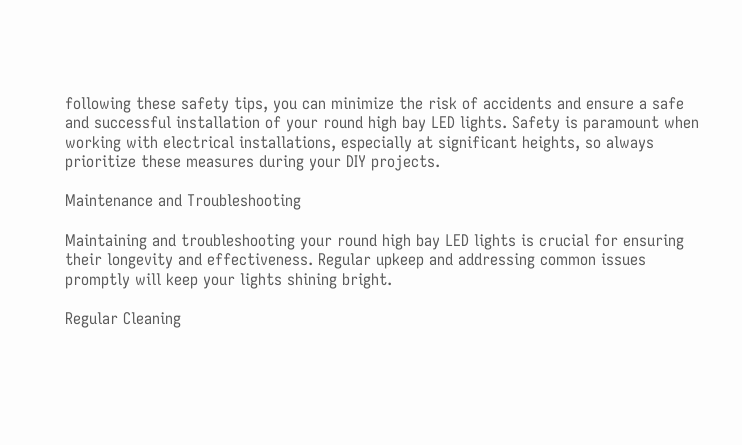following these safety tips, you can minimize the risk of accidents and ensure a safe and successful installation of your round high bay LED lights. Safety is paramount when working with electrical installations, especially at significant heights, so always prioritize these measures during your DIY projects.

Maintenance and Troubleshooting

Maintaining and troubleshooting your round high bay LED lights is crucial for ensuring their longevity and effectiveness. Regular upkeep and addressing common issues promptly will keep your lights shining bright.

Regular Cleaning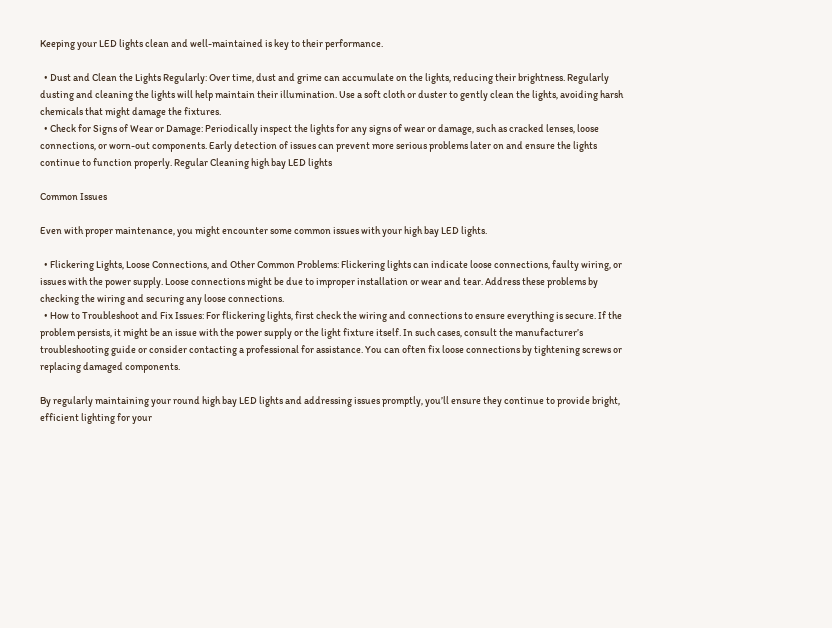Keeping your LED lights clean and well-maintained is key to their performance.

  • Dust and Clean the Lights Regularly: Over time, dust and grime can accumulate on the lights, reducing their brightness. Regularly dusting and cleaning the lights will help maintain their illumination. Use a soft cloth or duster to gently clean the lights, avoiding harsh chemicals that might damage the fixtures.
  • Check for Signs of Wear or Damage: Periodically inspect the lights for any signs of wear or damage, such as cracked lenses, loose connections, or worn-out components. Early detection of issues can prevent more serious problems later on and ensure the lights continue to function properly. Regular Cleaning high bay LED lights

Common Issues

Even with proper maintenance, you might encounter some common issues with your high bay LED lights.

  • Flickering Lights, Loose Connections, and Other Common Problems: Flickering lights can indicate loose connections, faulty wiring, or issues with the power supply. Loose connections might be due to improper installation or wear and tear. Address these problems by checking the wiring and securing any loose connections.
  • How to Troubleshoot and Fix Issues: For flickering lights, first check the wiring and connections to ensure everything is secure. If the problem persists, it might be an issue with the power supply or the light fixture itself. In such cases, consult the manufacturer’s troubleshooting guide or consider contacting a professional for assistance. You can often fix loose connections by tightening screws or replacing damaged components.

By regularly maintaining your round high bay LED lights and addressing issues promptly, you’ll ensure they continue to provide bright, efficient lighting for your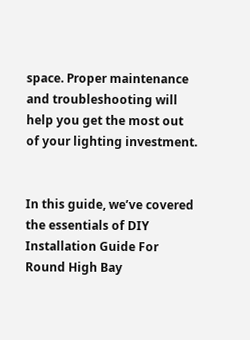space. Proper maintenance and troubleshooting will help you get the most out of your lighting investment.


In this guide, we’ve covered the essentials of DIY Installation Guide For Round High Bay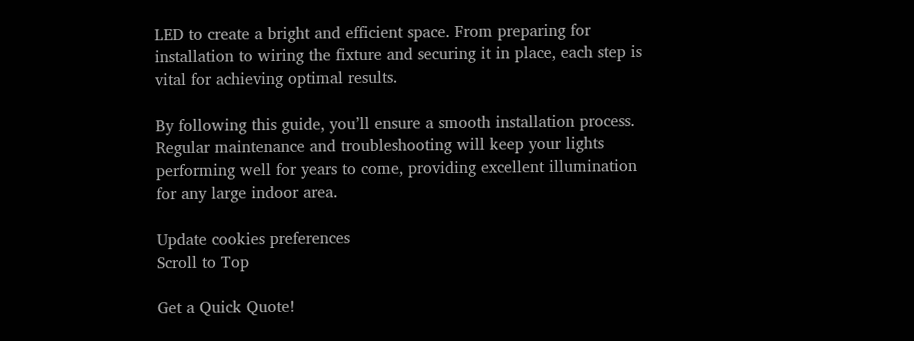LED to create a bright and efficient space. From preparing for installation to wiring the fixture and securing it in place, each step is vital for achieving optimal results.

By following this guide, you’ll ensure a smooth installation process. Regular maintenance and troubleshooting will keep your lights performing well for years to come, providing excellent illumination for any large indoor area.

Update cookies preferences
Scroll to Top

Get a Quick Quote!